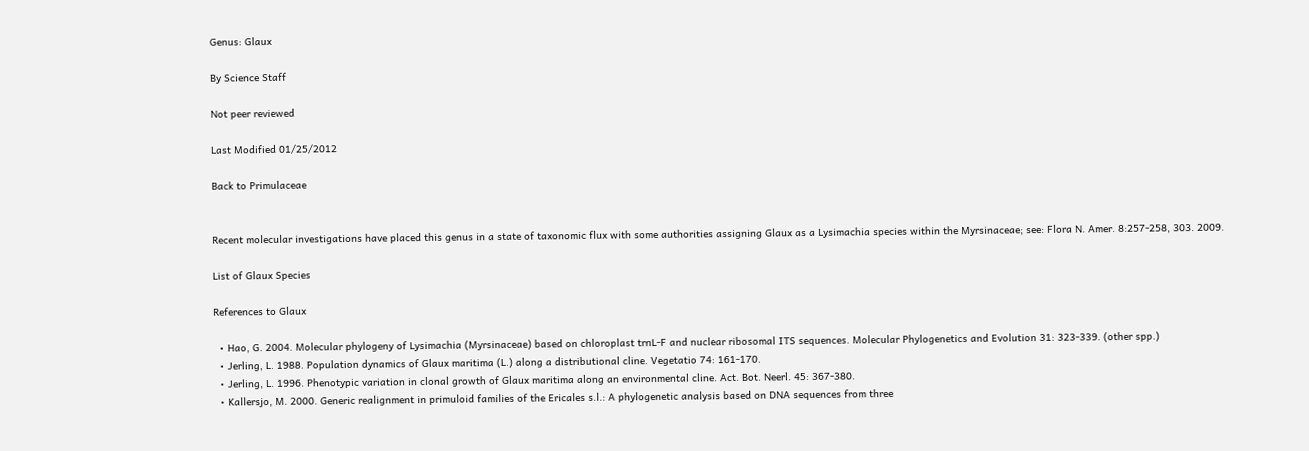Genus: Glaux

By Science Staff

Not peer reviewed

Last Modified 01/25/2012

Back to Primulaceae


Recent molecular investigations have placed this genus in a state of taxonomic flux with some authorities assigning Glaux as a Lysimachia species within the Myrsinaceae; see: Flora N. Amer. 8:257-258, 303. 2009.

List of Glaux Species

References to Glaux

  • Hao, G. 2004. Molecular phylogeny of Lysimachia (Myrsinaceae) based on chloroplast trnL-F and nuclear ribosomal ITS sequences. Molecular Phylogenetics and Evolution 31: 323-339. (other spp.)
  • Jerling, L. 1988. Population dynamics of Glaux maritima (L.) along a distributional cline. Vegetatio 74: 161-170.
  • Jerling, L. 1996. Phenotypic variation in clonal growth of Glaux maritima along an environmental cline. Act. Bot. Neerl. 45: 367-380.
  • Kallersjo, M. 2000. Generic realignment in primuloid families of the Ericales s.l.: A phylogenetic analysis based on DNA sequences from three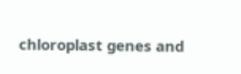chloroplast genes and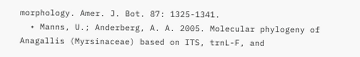morphology. Amer. J. Bot. 87: 1325-1341.
  • Manns, U.; Anderberg, A. A. 2005. Molecular phylogeny of Anagallis (Myrsinaceae) based on ITS, trnL-F, and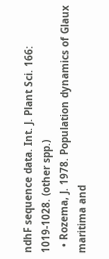ndhF sequence data. Int. J. Plant Sci. 166: 1019-1028. (other spp.)
  • Rozema, J. 1978. Population dynamics of Glaux maritima and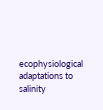ecophysiological adaptations to salinity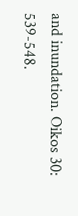and inundation. Oikos 30: 539-548.